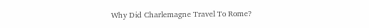Why Did Charlemagne Travel To Rome?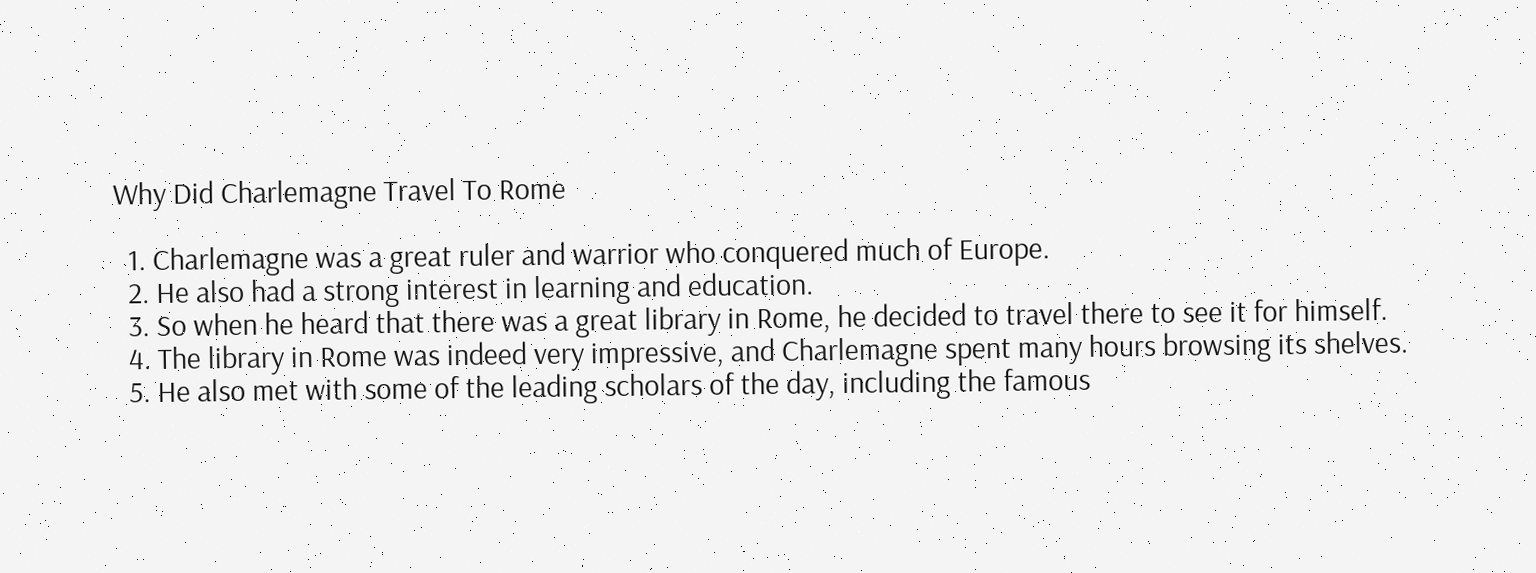Why Did Charlemagne Travel To Rome

  1. Charlemagne was a great ruler and warrior who conquered much of Europe.
  2. He also had a strong interest in learning and education.
  3. So when he heard that there was a great library in Rome, he decided to travel there to see it for himself.
  4. The library in Rome was indeed very impressive, and Charlemagne spent many hours browsing its shelves.
  5. He also met with some of the leading scholars of the day, including the famous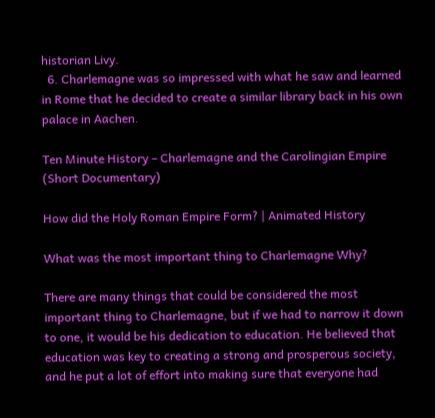historian Livy.
  6. Charlemagne was so impressed with what he saw and learned in Rome that he decided to create a similar library back in his own palace in Aachen.

Ten Minute History – Charlemagne and the Carolingian Empire (Short Documentary)

How did the Holy Roman Empire Form? | Animated History

What was the most important thing to Charlemagne Why?

There are many things that could be considered the most important thing to Charlemagne, but if we had to narrow it down to one, it would be his dedication to education. He believed that education was key to creating a strong and prosperous society, and he put a lot of effort into making sure that everyone had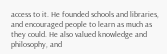access to it. He founded schools and libraries, and encouraged people to learn as much as they could. He also valued knowledge and philosophy, and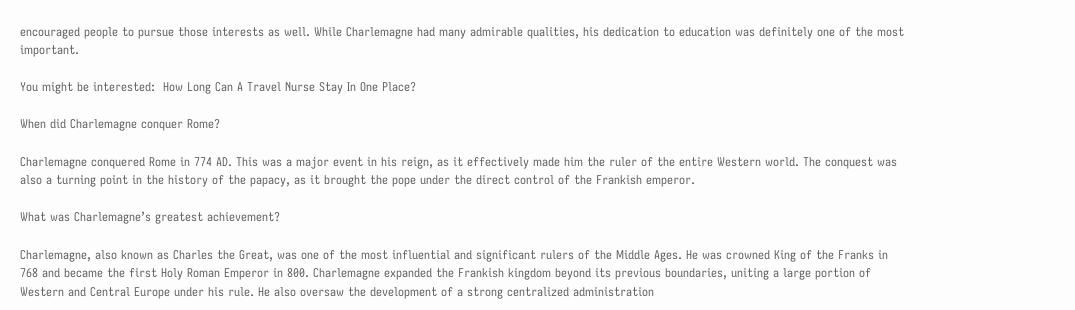encouraged people to pursue those interests as well. While Charlemagne had many admirable qualities, his dedication to education was definitely one of the most important.

You might be interested:  How Long Can A Travel Nurse Stay In One Place?

When did Charlemagne conquer Rome?

Charlemagne conquered Rome in 774 AD. This was a major event in his reign, as it effectively made him the ruler of the entire Western world. The conquest was also a turning point in the history of the papacy, as it brought the pope under the direct control of the Frankish emperor.

What was Charlemagne’s greatest achievement?

Charlemagne, also known as Charles the Great, was one of the most influential and significant rulers of the Middle Ages. He was crowned King of the Franks in 768 and became the first Holy Roman Emperor in 800. Charlemagne expanded the Frankish kingdom beyond its previous boundaries, uniting a large portion of Western and Central Europe under his rule. He also oversaw the development of a strong centralized administration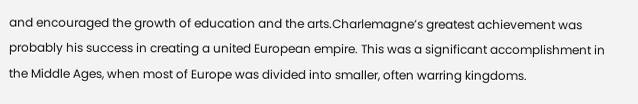and encouraged the growth of education and the arts.Charlemagne’s greatest achievement was probably his success in creating a united European empire. This was a significant accomplishment in the Middle Ages, when most of Europe was divided into smaller, often warring kingdoms.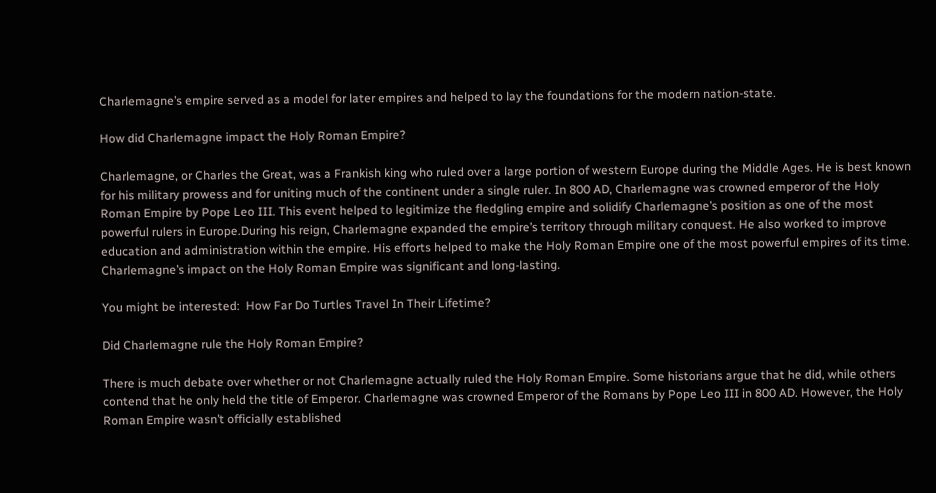Charlemagne’s empire served as a model for later empires and helped to lay the foundations for the modern nation-state.

How did Charlemagne impact the Holy Roman Empire?

Charlemagne, or Charles the Great, was a Frankish king who ruled over a large portion of western Europe during the Middle Ages. He is best known for his military prowess and for uniting much of the continent under a single ruler. In 800 AD, Charlemagne was crowned emperor of the Holy Roman Empire by Pope Leo III. This event helped to legitimize the fledgling empire and solidify Charlemagne’s position as one of the most powerful rulers in Europe.During his reign, Charlemagne expanded the empire’s territory through military conquest. He also worked to improve education and administration within the empire. His efforts helped to make the Holy Roman Empire one of the most powerful empires of its time. Charlemagne’s impact on the Holy Roman Empire was significant and long-lasting.

You might be interested:  How Far Do Turtles Travel In Their Lifetime?

Did Charlemagne rule the Holy Roman Empire?

There is much debate over whether or not Charlemagne actually ruled the Holy Roman Empire. Some historians argue that he did, while others contend that he only held the title of Emperor. Charlemagne was crowned Emperor of the Romans by Pope Leo III in 800 AD. However, the Holy Roman Empire wasn’t officially established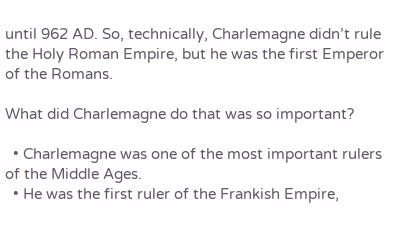until 962 AD. So, technically, Charlemagne didn’t rule the Holy Roman Empire, but he was the first Emperor of the Romans.

What did Charlemagne do that was so important?

  • Charlemagne was one of the most important rulers of the Middle Ages.
  • He was the first ruler of the Frankish Empire,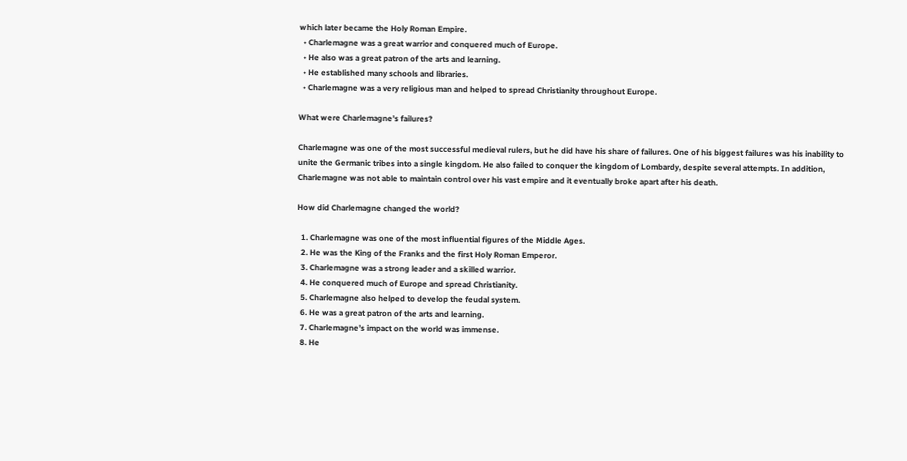which later became the Holy Roman Empire.
  • Charlemagne was a great warrior and conquered much of Europe.
  • He also was a great patron of the arts and learning.
  • He established many schools and libraries.
  • Charlemagne was a very religious man and helped to spread Christianity throughout Europe.

What were Charlemagne’s failures?

Charlemagne was one of the most successful medieval rulers, but he did have his share of failures. One of his biggest failures was his inability to unite the Germanic tribes into a single kingdom. He also failed to conquer the kingdom of Lombardy, despite several attempts. In addition, Charlemagne was not able to maintain control over his vast empire and it eventually broke apart after his death.

How did Charlemagne changed the world?

  1. Charlemagne was one of the most influential figures of the Middle Ages.
  2. He was the King of the Franks and the first Holy Roman Emperor.
  3. Charlemagne was a strong leader and a skilled warrior.
  4. He conquered much of Europe and spread Christianity.
  5. Charlemagne also helped to develop the feudal system.
  6. He was a great patron of the arts and learning.
  7. Charlemagne’s impact on the world was immense.
  8. He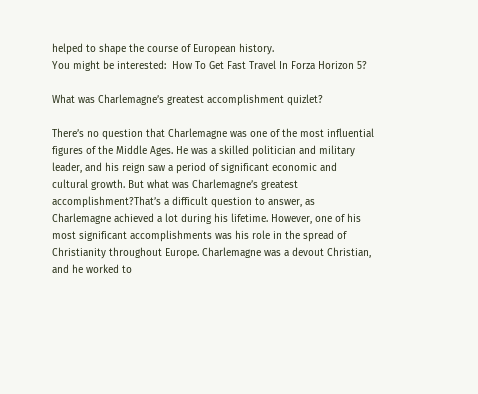helped to shape the course of European history.
You might be interested:  How To Get Fast Travel In Forza Horizon 5?

What was Charlemagne’s greatest accomplishment quizlet?

There’s no question that Charlemagne was one of the most influential figures of the Middle Ages. He was a skilled politician and military leader, and his reign saw a period of significant economic and cultural growth. But what was Charlemagne’s greatest accomplishment?That’s a difficult question to answer, as Charlemagne achieved a lot during his lifetime. However, one of his most significant accomplishments was his role in the spread of Christianity throughout Europe. Charlemagne was a devout Christian, and he worked to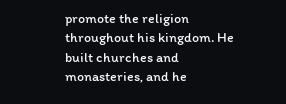promote the religion throughout his kingdom. He built churches and monasteries, and he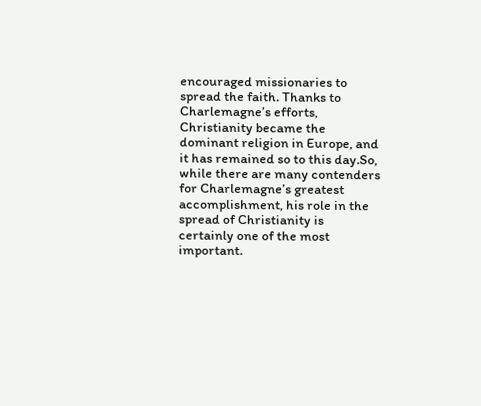encouraged missionaries to spread the faith. Thanks to Charlemagne’s efforts, Christianity became the dominant religion in Europe, and it has remained so to this day.So, while there are many contenders for Charlemagne’s greatest accomplishment, his role in the spread of Christianity is certainly one of the most important.